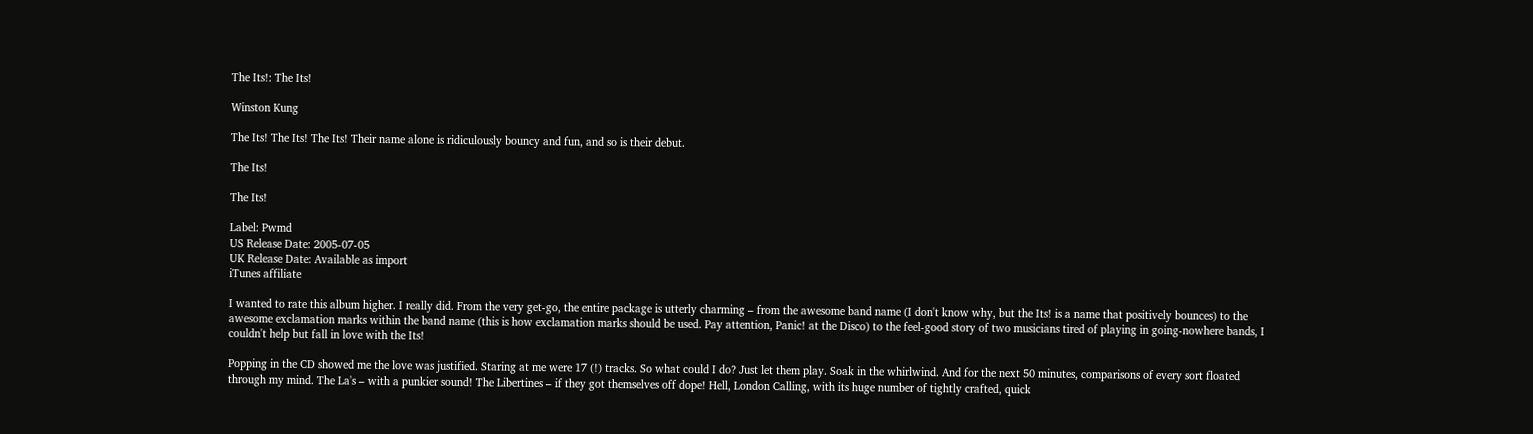The Its!: The Its!

Winston Kung

The Its! The Its! The Its! Their name alone is ridiculously bouncy and fun, and so is their debut.

The Its!

The Its!

Label: Pwmd
US Release Date: 2005-07-05
UK Release Date: Available as import
iTunes affiliate

I wanted to rate this album higher. I really did. From the very get-go, the entire package is utterly charming – from the awesome band name (I don't know why, but the Its! is a name that positively bounces) to the awesome exclamation marks within the band name (this is how exclamation marks should be used. Pay attention, Panic! at the Disco) to the feel-good story of two musicians tired of playing in going-nowhere bands, I couldn't help but fall in love with the Its!

Popping in the CD showed me the love was justified. Staring at me were 17 (!) tracks. So what could I do? Just let them play. Soak in the whirlwind. And for the next 50 minutes, comparisons of every sort floated through my mind. The La's – with a punkier sound! The Libertines – if they got themselves off dope! Hell, London Calling, with its huge number of tightly crafted, quick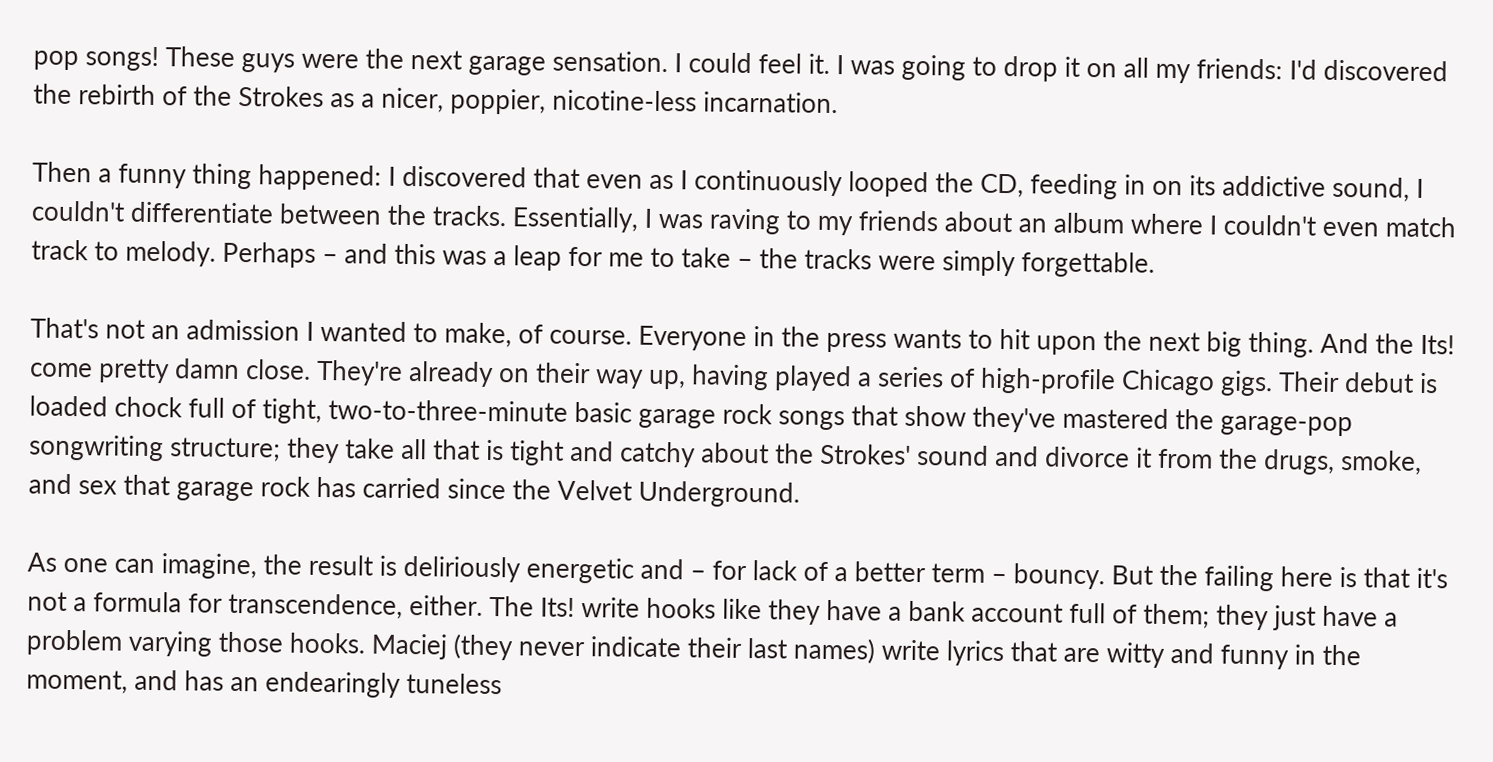pop songs! These guys were the next garage sensation. I could feel it. I was going to drop it on all my friends: I'd discovered the rebirth of the Strokes as a nicer, poppier, nicotine-less incarnation.

Then a funny thing happened: I discovered that even as I continuously looped the CD, feeding in on its addictive sound, I couldn't differentiate between the tracks. Essentially, I was raving to my friends about an album where I couldn't even match track to melody. Perhaps – and this was a leap for me to take – the tracks were simply forgettable.

That's not an admission I wanted to make, of course. Everyone in the press wants to hit upon the next big thing. And the Its! come pretty damn close. They're already on their way up, having played a series of high-profile Chicago gigs. Their debut is loaded chock full of tight, two-to-three-minute basic garage rock songs that show they've mastered the garage-pop songwriting structure; they take all that is tight and catchy about the Strokes' sound and divorce it from the drugs, smoke, and sex that garage rock has carried since the Velvet Underground.

As one can imagine, the result is deliriously energetic and – for lack of a better term – bouncy. But the failing here is that it's not a formula for transcendence, either. The Its! write hooks like they have a bank account full of them; they just have a problem varying those hooks. Maciej (they never indicate their last names) write lyrics that are witty and funny in the moment, and has an endearingly tuneless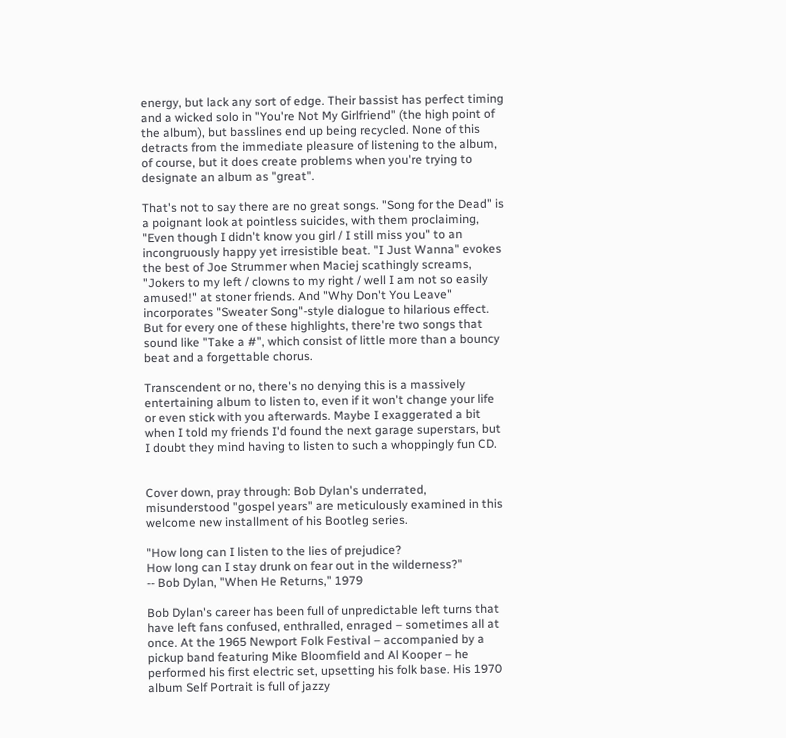energy, but lack any sort of edge. Their bassist has perfect timing and a wicked solo in "You're Not My Girlfriend" (the high point of the album), but basslines end up being recycled. None of this detracts from the immediate pleasure of listening to the album, of course, but it does create problems when you're trying to designate an album as "great".

That's not to say there are no great songs. "Song for the Dead" is a poignant look at pointless suicides, with them proclaiming, "Even though I didn't know you girl / I still miss you" to an incongruously happy yet irresistible beat. "I Just Wanna" evokes the best of Joe Strummer when Maciej scathingly screams, "Jokers to my left / clowns to my right / well I am not so easily amused!" at stoner friends. And "Why Don't You Leave" incorporates "Sweater Song"-style dialogue to hilarious effect. But for every one of these highlights, there're two songs that sound like "Take a #", which consist of little more than a bouncy beat and a forgettable chorus.

Transcendent or no, there's no denying this is a massively entertaining album to listen to, even if it won't change your life or even stick with you afterwards. Maybe I exaggerated a bit when I told my friends I'd found the next garage superstars, but I doubt they mind having to listen to such a whoppingly fun CD.


Cover down, pray through: Bob Dylan's underrated, misunderstood "gospel years" are meticulously examined in this welcome new installment of his Bootleg series.

"How long can I listen to the lies of prejudice?
How long can I stay drunk on fear out in the wilderness?"
-- Bob Dylan, "When He Returns," 1979

Bob Dylan's career has been full of unpredictable left turns that have left fans confused, enthralled, enraged – sometimes all at once. At the 1965 Newport Folk Festival – accompanied by a pickup band featuring Mike Bloomfield and Al Kooper – he performed his first electric set, upsetting his folk base. His 1970 album Self Portrait is full of jazzy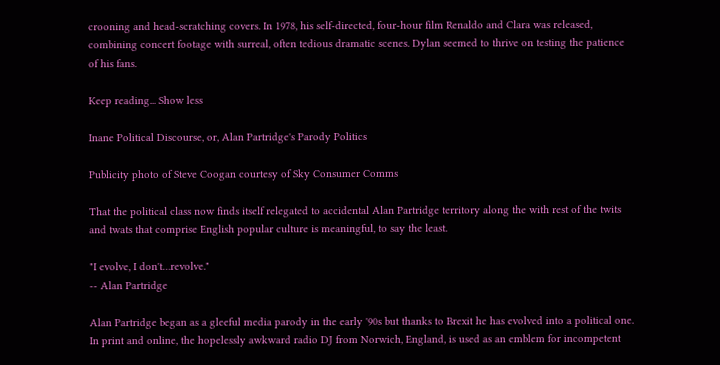crooning and head-scratching covers. In 1978, his self-directed, four-hour film Renaldo and Clara was released, combining concert footage with surreal, often tedious dramatic scenes. Dylan seemed to thrive on testing the patience of his fans.

Keep reading... Show less

Inane Political Discourse, or, Alan Partridge's Parody Politics

Publicity photo of Steve Coogan courtesy of Sky Consumer Comms

That the political class now finds itself relegated to accidental Alan Partridge territory along the with rest of the twits and twats that comprise English popular culture is meaningful, to say the least.

"I evolve, I don't…revolve."
-- Alan Partridge

Alan Partridge began as a gleeful media parody in the early '90s but thanks to Brexit he has evolved into a political one. In print and online, the hopelessly awkward radio DJ from Norwich, England, is used as an emblem for incompetent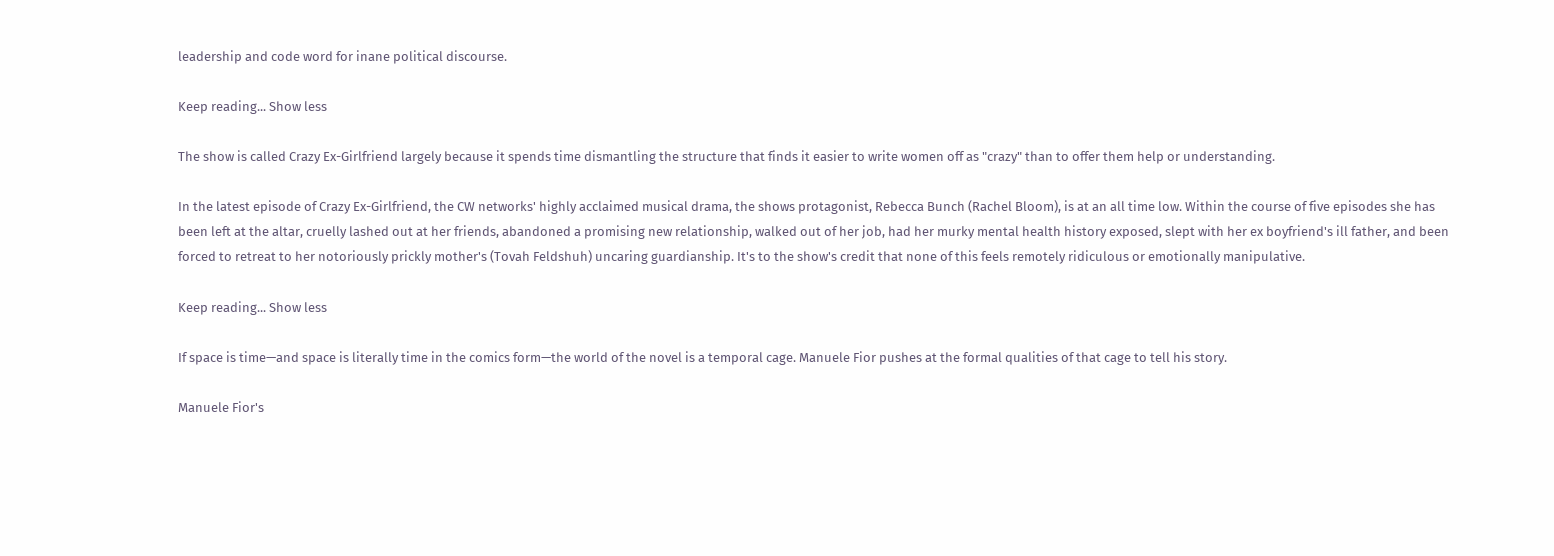leadership and code word for inane political discourse.

Keep reading... Show less

The show is called Crazy Ex-Girlfriend largely because it spends time dismantling the structure that finds it easier to write women off as "crazy" than to offer them help or understanding.

In the latest episode of Crazy Ex-Girlfriend, the CW networks' highly acclaimed musical drama, the shows protagonist, Rebecca Bunch (Rachel Bloom), is at an all time low. Within the course of five episodes she has been left at the altar, cruelly lashed out at her friends, abandoned a promising new relationship, walked out of her job, had her murky mental health history exposed, slept with her ex boyfriend's ill father, and been forced to retreat to her notoriously prickly mother's (Tovah Feldshuh) uncaring guardianship. It's to the show's credit that none of this feels remotely ridiculous or emotionally manipulative.

Keep reading... Show less

If space is time—and space is literally time in the comics form—the world of the novel is a temporal cage. Manuele Fior pushes at the formal qualities of that cage to tell his story.

Manuele Fior's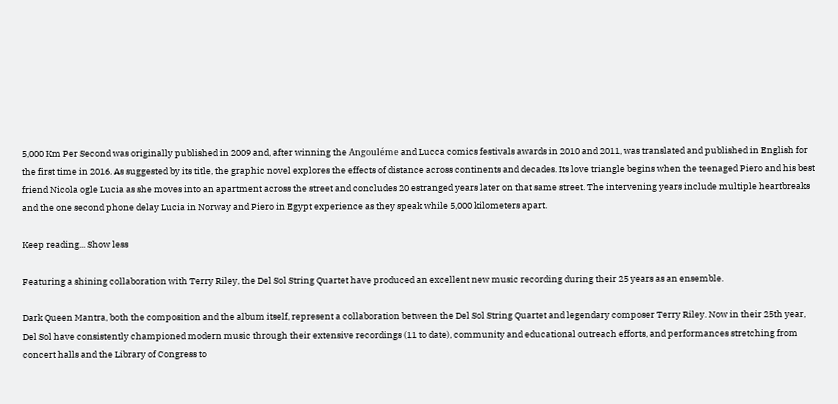5,000 Km Per Second was originally published in 2009 and, after winning the Angouléme and Lucca comics festivals awards in 2010 and 2011, was translated and published in English for the first time in 2016. As suggested by its title, the graphic novel explores the effects of distance across continents and decades. Its love triangle begins when the teenaged Piero and his best friend Nicola ogle Lucia as she moves into an apartment across the street and concludes 20 estranged years later on that same street. The intervening years include multiple heartbreaks and the one second phone delay Lucia in Norway and Piero in Egypt experience as they speak while 5,000 kilometers apart.

Keep reading... Show less

Featuring a shining collaboration with Terry Riley, the Del Sol String Quartet have produced an excellent new music recording during their 25 years as an ensemble.

Dark Queen Mantra, both the composition and the album itself, represent a collaboration between the Del Sol String Quartet and legendary composer Terry Riley. Now in their 25th year, Del Sol have consistently championed modern music through their extensive recordings (11 to date), community and educational outreach efforts, and performances stretching from concert halls and the Library of Congress to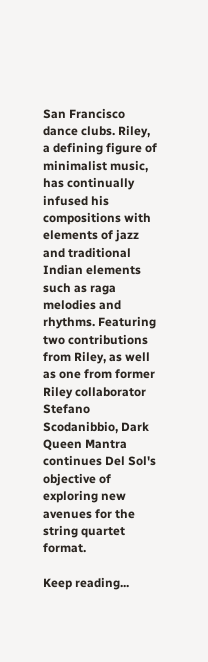San Francisco dance clubs. Riley, a defining figure of minimalist music, has continually infused his compositions with elements of jazz and traditional Indian elements such as raga melodies and rhythms. Featuring two contributions from Riley, as well as one from former Riley collaborator Stefano Scodanibbio, Dark Queen Mantra continues Del Sol's objective of exploring new avenues for the string quartet format.

Keep reading...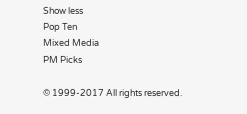Show less
Pop Ten
Mixed Media
PM Picks

© 1999-2017 All rights reserved.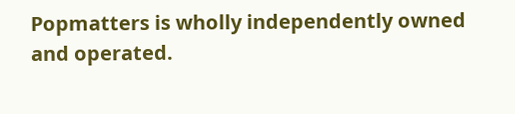Popmatters is wholly independently owned and operated.